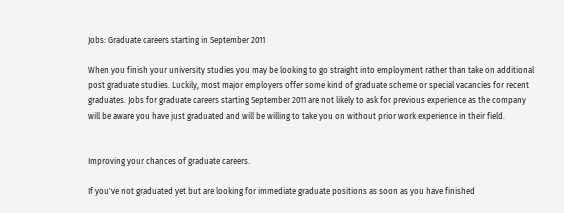Jobs: Graduate careers starting in September 2011

When you finish your university studies you may be looking to go straight into employment rather than take on additional post graduate studies. Luckily, most major employers offer some kind of graduate scheme or special vacancies for recent graduates. Jobs for graduate careers starting September 2011 are not likely to ask for previous experience as the company will be aware you have just graduated and will be willing to take you on without prior work experience in their field.


Improving your chances of graduate careers.

If you've not graduated yet but are looking for immediate graduate positions as soon as you have finished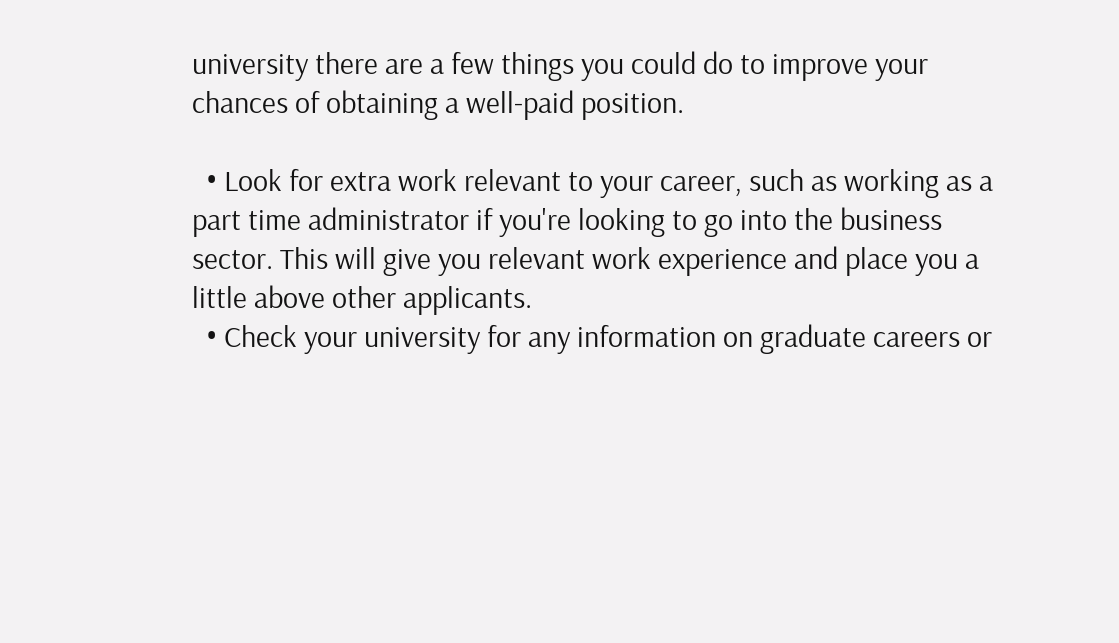university there are a few things you could do to improve your chances of obtaining a well-paid position.

  • Look for extra work relevant to your career, such as working as a part time administrator if you're looking to go into the business sector. This will give you relevant work experience and place you a little above other applicants.
  • Check your university for any information on graduate careers or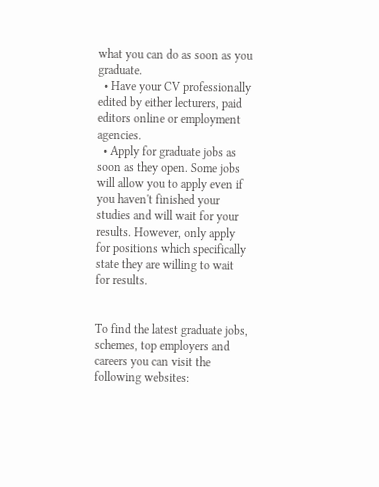what you can do as soon as you graduate.
  • Have your CV professionally edited by either lecturers, paid editors online or employment agencies.
  • Apply for graduate jobs as soon as they open. Some jobs will allow you to apply even if you haven't finished your studies and will wait for your results. However, only apply for positions which specifically state they are willing to wait for results.


To find the latest graduate jobs, schemes, top employers and careers you can visit the following websites: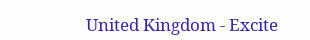United Kingdom - Excite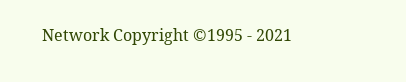Network Copyright ©1995 - 2021